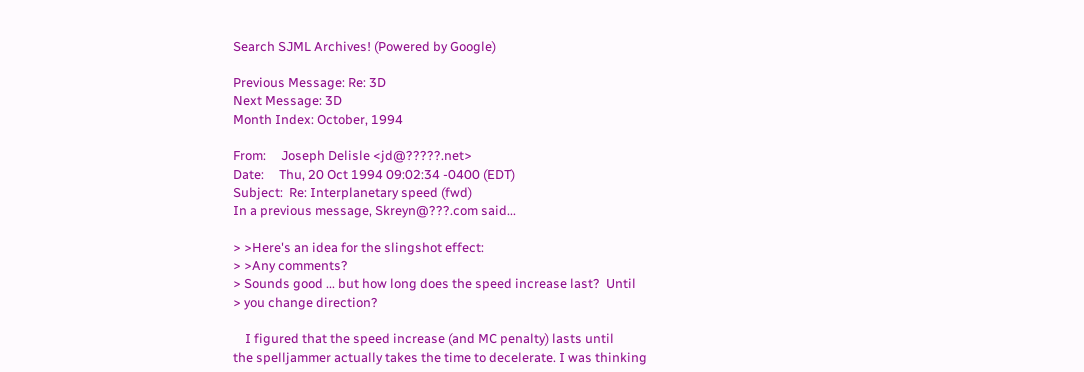Search SJML Archives! (Powered by Google)

Previous Message: Re: 3D
Next Message: 3D
Month Index: October, 1994

From:     Joseph Delisle <jd@?????.net>
Date:     Thu, 20 Oct 1994 09:02:34 -0400 (EDT)
Subject:  Re: Interplanetary speed (fwd)
In a previous message, Skreyn@???.com said...

> >Here's an idea for the slingshot effect:
> >Any comments?
> Sounds good ... but how long does the speed increase last?  Until
> you change direction?

    I figured that the speed increase (and MC penalty) lasts until
the spelljammer actually takes the time to decelerate. I was thinking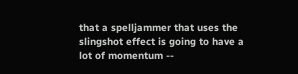that a spelljammer that uses the slingshot effect is going to have a
lot of momentum --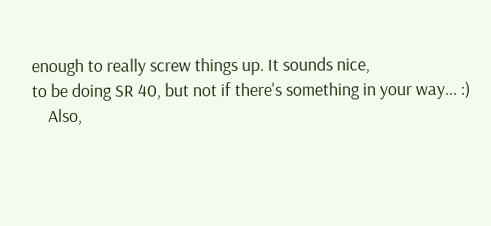enough to really screw things up. It sounds nice,
to be doing SR 40, but not if there's something in your way... :)
    Also,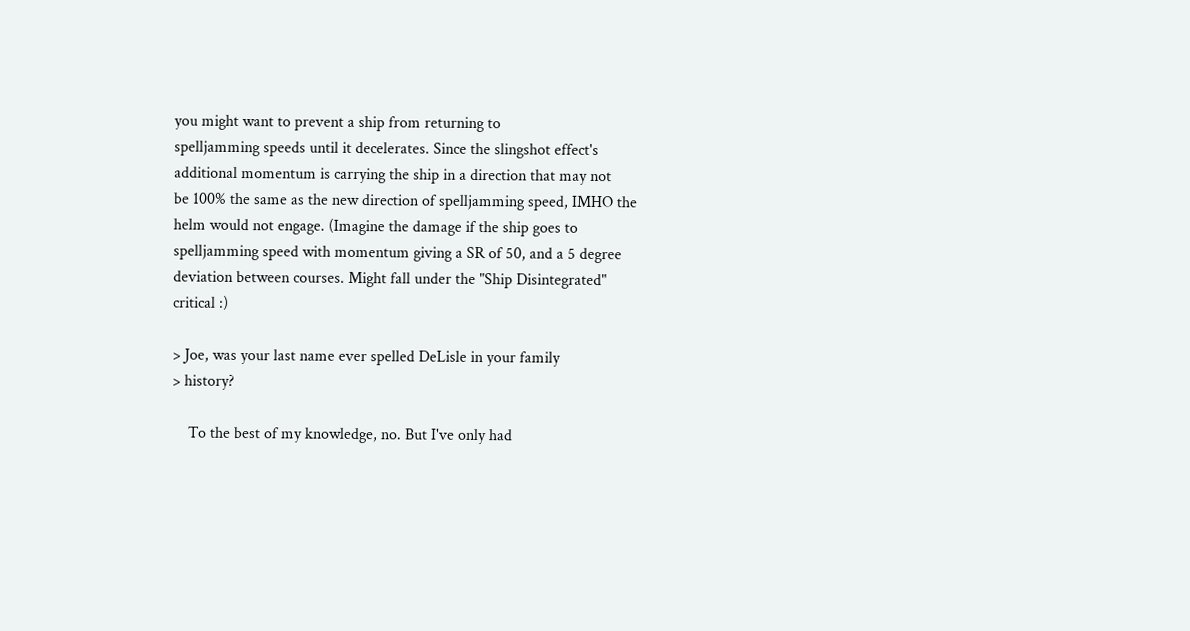you might want to prevent a ship from returning to
spelljamming speeds until it decelerates. Since the slingshot effect's
additional momentum is carrying the ship in a direction that may not
be 100% the same as the new direction of spelljamming speed, IMHO the
helm would not engage. (Imagine the damage if the ship goes to
spelljamming speed with momentum giving a SR of 50, and a 5 degree
deviation between courses. Might fall under the "Ship Disintegrated"
critical :)

> Joe, was your last name ever spelled DeLisle in your family
> history?

    To the best of my knowledge, no. But I've only had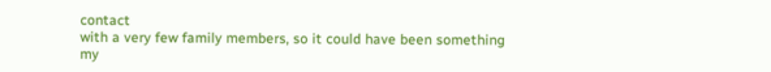contact
with a very few family members, so it could have been something my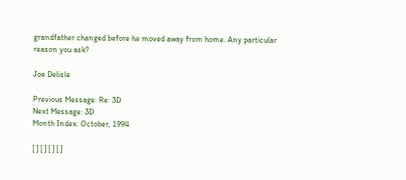grandfather changed before he moved away from home. Any particular
reason you ask?

Joe Delisle

Previous Message: Re: 3D
Next Message: 3D
Month Index: October, 1994

[ ] [ ] [ ] [ ]